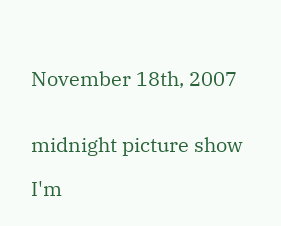November 18th, 2007


midnight picture show

I'm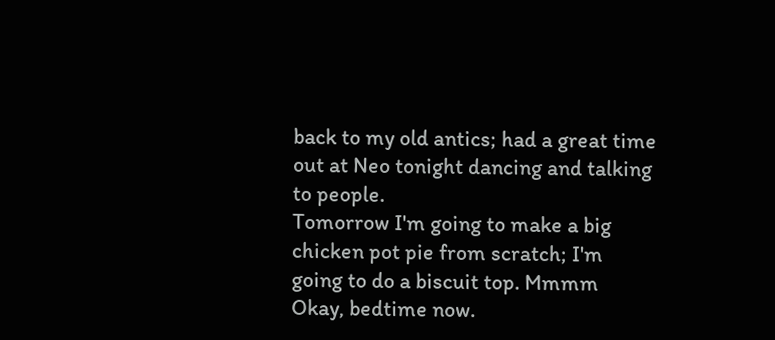back to my old antics; had a great time out at Neo tonight dancing and talking to people.
Tomorrow I'm going to make a big chicken pot pie from scratch; I'm going to do a biscuit top. Mmmm
Okay, bedtime now.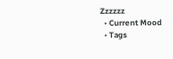Zzzzzz
  • Current Mood
  • Tags